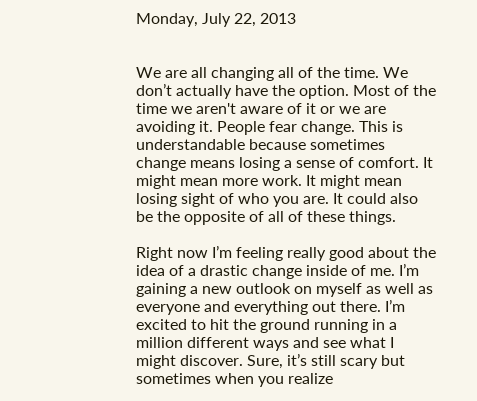Monday, July 22, 2013


We are all changing all of the time. We don’t actually have the option. Most of the time we aren't aware of it or we are avoiding it. People fear change. This is understandable because sometimes change means losing a sense of comfort. It might mean more work. It might mean losing sight of who you are. It could also be the opposite of all of these things.

Right now I’m feeling really good about the idea of a drastic change inside of me. I’m gaining a new outlook on myself as well as everyone and everything out there. I’m excited to hit the ground running in a million different ways and see what I might discover. Sure, it’s still scary but sometimes when you realize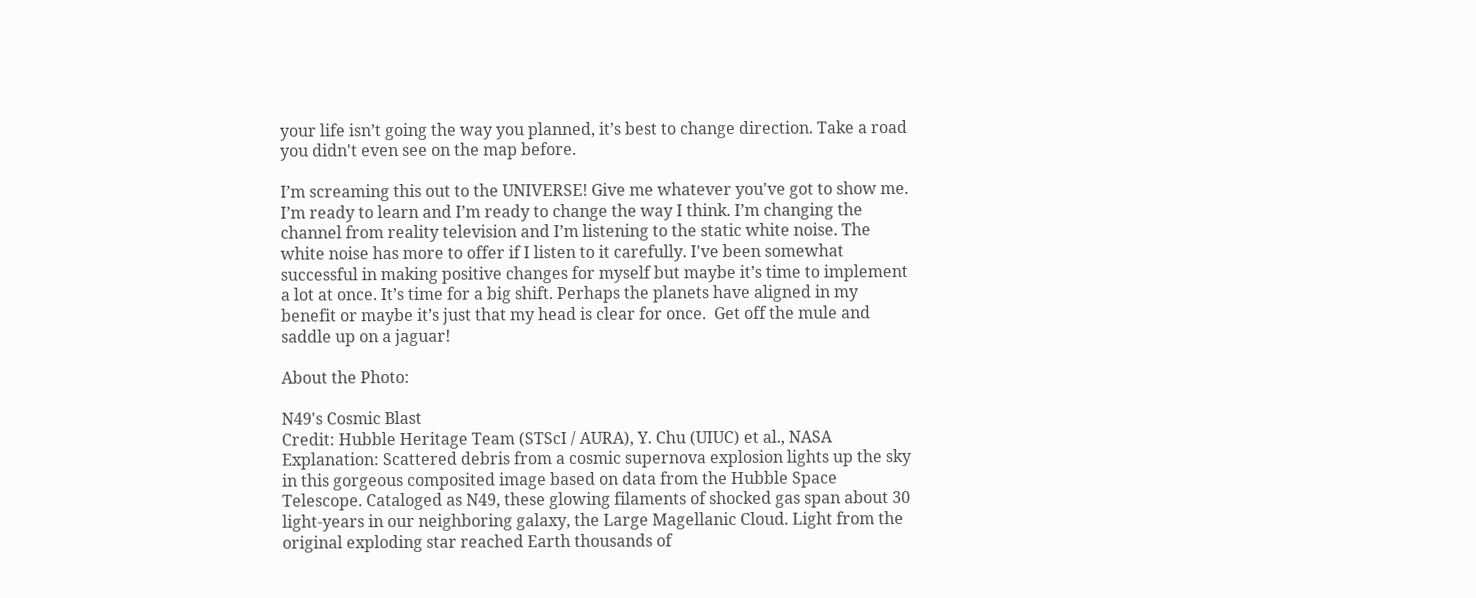your life isn’t going the way you planned, it’s best to change direction. Take a road you didn't even see on the map before.

I’m screaming this out to the UNIVERSE! Give me whatever you've got to show me. I’m ready to learn and I’m ready to change the way I think. I’m changing the channel from reality television and I’m listening to the static white noise. The white noise has more to offer if I listen to it carefully. I've been somewhat successful in making positive changes for myself but maybe it’s time to implement a lot at once. It’s time for a big shift. Perhaps the planets have aligned in my benefit or maybe it’s just that my head is clear for once.  Get off the mule and saddle up on a jaguar!

About the Photo:

N49's Cosmic Blast
Credit: Hubble Heritage Team (STScI / AURA), Y. Chu (UIUC) et al., NASA
Explanation: Scattered debris from a cosmic supernova explosion lights up the sky in this gorgeous composited image based on data from the Hubble Space Telescope. Cataloged as N49, these glowing filaments of shocked gas span about 30 light-years in our neighboring galaxy, the Large Magellanic Cloud. Light from the original exploding star reached Earth thousands of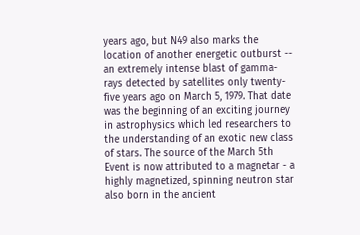years ago, but N49 also marks the location of another energetic outburst -- an extremely intense blast of gamma-rays detected by satellites only twenty-five years ago on March 5, 1979. That date was the beginning of an exciting journey in astrophysics which led researchers to the understanding of an exotic new class of stars. The source of the March 5th Event is now attributed to a magnetar - a highly magnetized, spinning neutron star also born in the ancient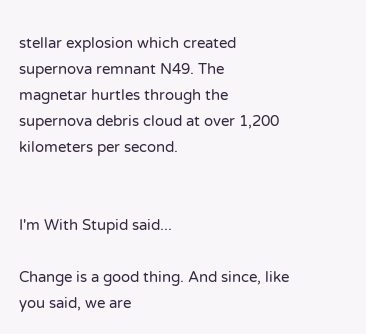stellar explosion which created supernova remnant N49. The magnetar hurtles through the supernova debris cloud at over 1,200 kilometers per second.


I'm With Stupid said...

Change is a good thing. And since, like you said, we are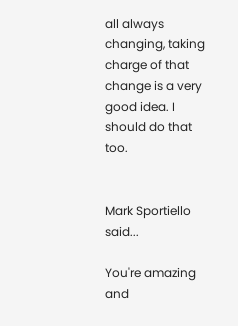all always changing, taking charge of that change is a very good idea. I should do that too.


Mark Sportiello said...

You're amazing and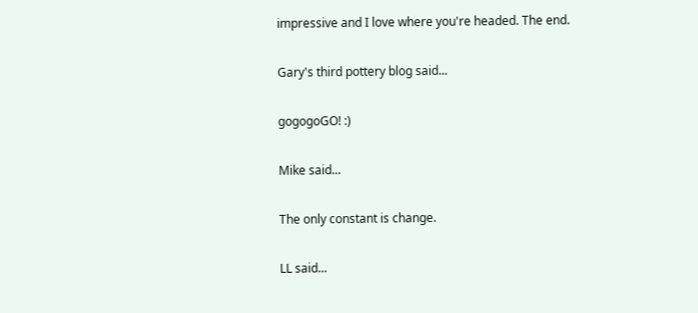impressive and I love where you're headed. The end.

Gary's third pottery blog said...

gogogoGO! :)

Mike said...

The only constant is change.

LL said...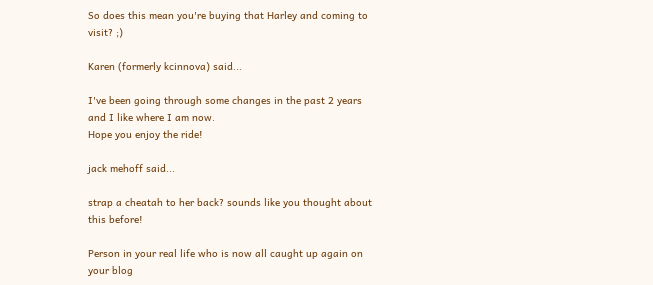So does this mean you're buying that Harley and coming to visit? ;)

Karen (formerly kcinnova) said...

I've been going through some changes in the past 2 years and I like where I am now.
Hope you enjoy the ride!

jack mehoff said...

strap a cheatah to her back? sounds like you thought about this before!

Person in your real life who is now all caught up again on your blog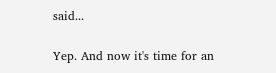said...

Yep. And now it's time for an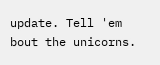update. Tell 'em bout the unicorns.